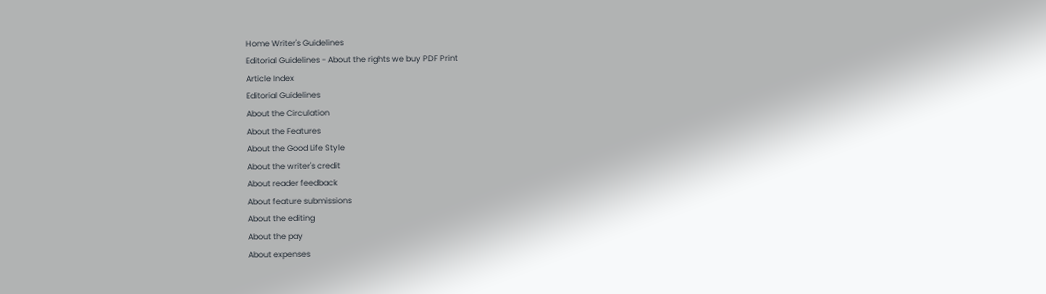Home Writer's Guidelines
Editorial Guidelines - About the rights we buy PDF Print
Article Index
Editorial Guidelines
About the Circulation
About the Features
About the Good Life Style
About the writer's credit
About reader feedback
About feature submissions
About the editing
About the pay
About expenses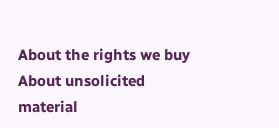About the rights we buy
About unsolicited material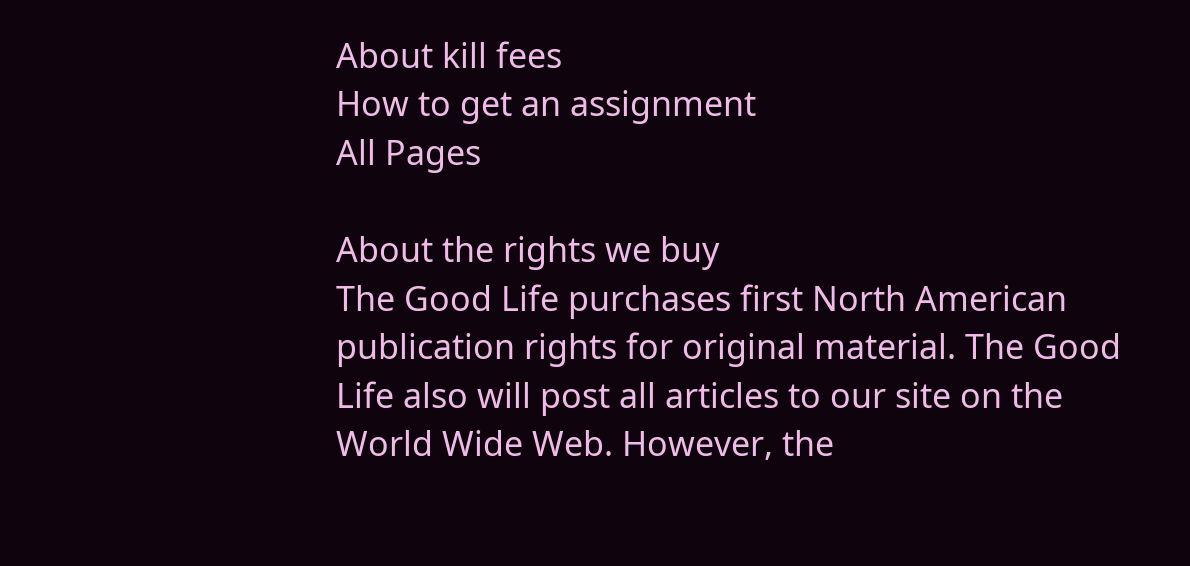About kill fees
How to get an assignment
All Pages

About the rights we buy
The Good Life purchases first North American publication rights for original material. The Good Life also will post all articles to our site on the World Wide Web. However, the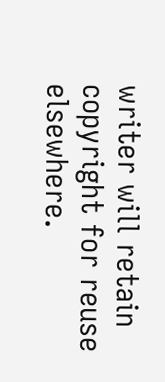writer will retain copyright for reuse elsewhere.